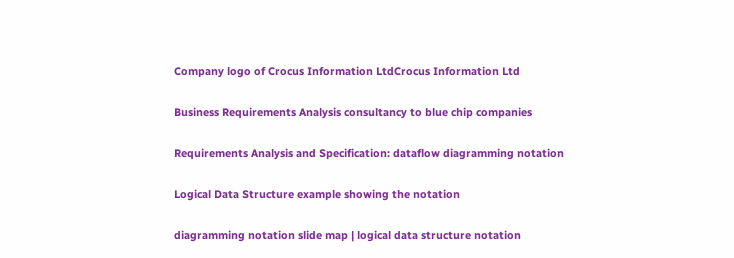Company logo of Crocus Information LtdCrocus Information Ltd

Business Requirements Analysis consultancy to blue chip companies

Requirements Analysis and Specification: dataflow diagramming notation

Logical Data Structure example showing the notation

diagramming notation slide map | logical data structure notation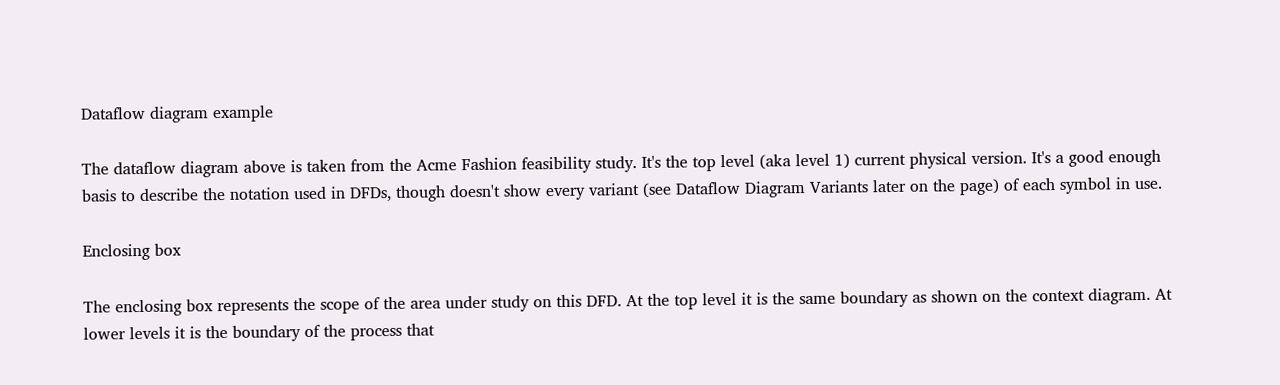Dataflow diagram example

The dataflow diagram above is taken from the Acme Fashion feasibility study. It's the top level (aka level 1) current physical version. It's a good enough basis to describe the notation used in DFDs, though doesn't show every variant (see Dataflow Diagram Variants later on the page) of each symbol in use.

Enclosing box

The enclosing box represents the scope of the area under study on this DFD. At the top level it is the same boundary as shown on the context diagram. At lower levels it is the boundary of the process that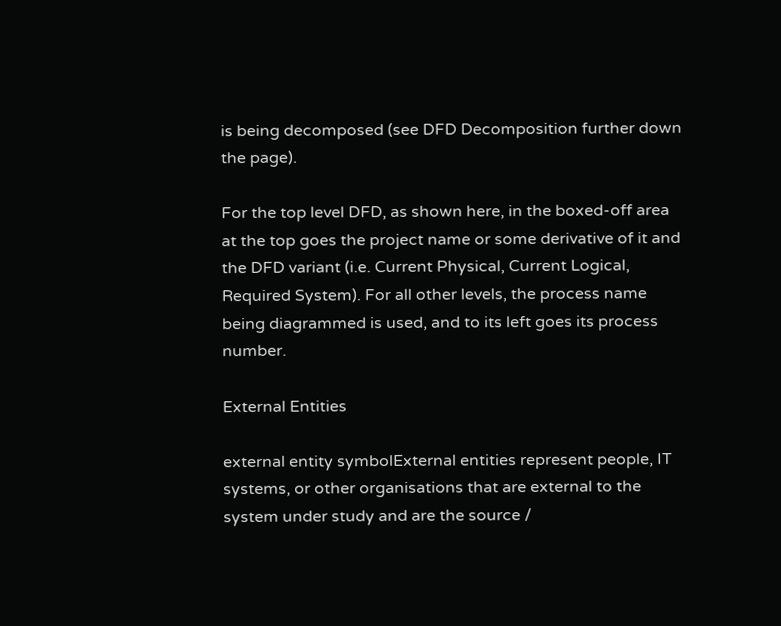is being decomposed (see DFD Decomposition further down the page).

For the top level DFD, as shown here, in the boxed-off area at the top goes the project name or some derivative of it and the DFD variant (i.e. Current Physical, Current Logical, Required System). For all other levels, the process name being diagrammed is used, and to its left goes its process number.

External Entities

external entity symbolExternal entities represent people, IT systems, or other organisations that are external to the system under study and are the source /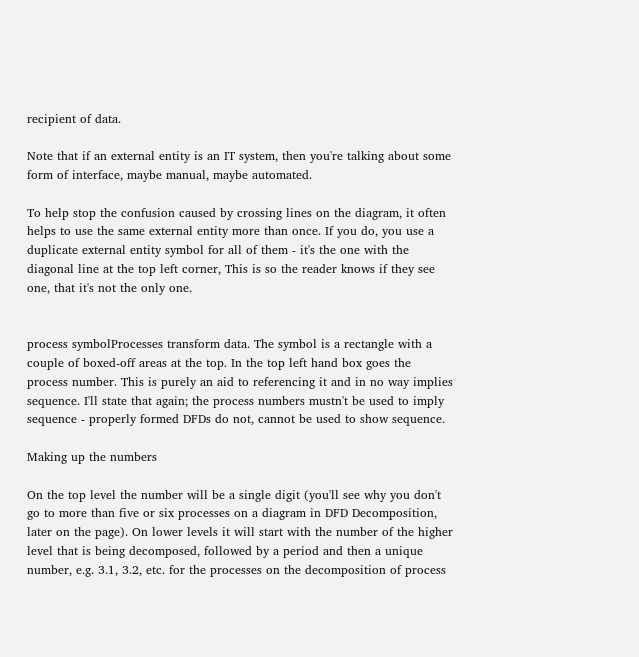recipient of data.

Note that if an external entity is an IT system, then you're talking about some form of interface, maybe manual, maybe automated.

To help stop the confusion caused by crossing lines on the diagram, it often helps to use the same external entity more than once. If you do, you use a duplicate external entity symbol for all of them - it's the one with the diagonal line at the top left corner, This is so the reader knows if they see one, that it's not the only one.


process symbolProcesses transform data. The symbol is a rectangle with a couple of boxed-off areas at the top. In the top left hand box goes the process number. This is purely an aid to referencing it and in no way implies sequence. I'll state that again; the process numbers mustn't be used to imply sequence - properly formed DFDs do not, cannot be used to show sequence.

Making up the numbers

On the top level the number will be a single digit (you'll see why you don't go to more than five or six processes on a diagram in DFD Decomposition, later on the page). On lower levels it will start with the number of the higher level that is being decomposed, followed by a period and then a unique number, e.g. 3.1, 3.2, etc. for the processes on the decomposition of process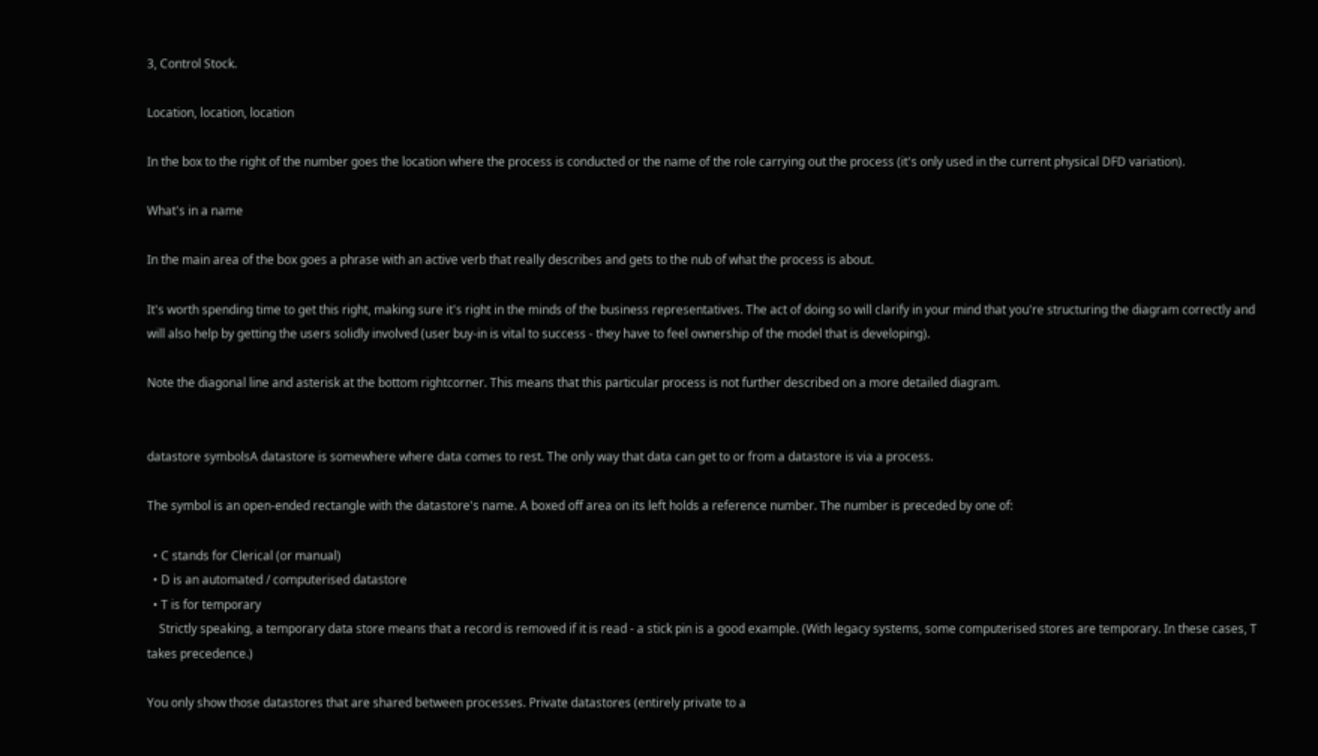3, Control Stock.

Location, location, location

In the box to the right of the number goes the location where the process is conducted or the name of the role carrying out the process (it's only used in the current physical DFD variation).

What's in a name

In the main area of the box goes a phrase with an active verb that really describes and gets to the nub of what the process is about.

It's worth spending time to get this right, making sure it's right in the minds of the business representatives. The act of doing so will clarify in your mind that you're structuring the diagram correctly and will also help by getting the users solidly involved (user buy-in is vital to success - they have to feel ownership of the model that is developing).

Note the diagonal line and asterisk at the bottom rightcorner. This means that this particular process is not further described on a more detailed diagram.


datastore symbolsA datastore is somewhere where data comes to rest. The only way that data can get to or from a datastore is via a process.

The symbol is an open-ended rectangle with the datastore's name. A boxed off area on its left holds a reference number. The number is preceded by one of:

  • C stands for Clerical (or manual)
  • D is an automated / computerised datastore
  • T is for temporary
    Strictly speaking, a temporary data store means that a record is removed if it is read - a stick pin is a good example. (With legacy systems, some computerised stores are temporary. In these cases, T takes precedence.)

You only show those datastores that are shared between processes. Private datastores (entirely private to a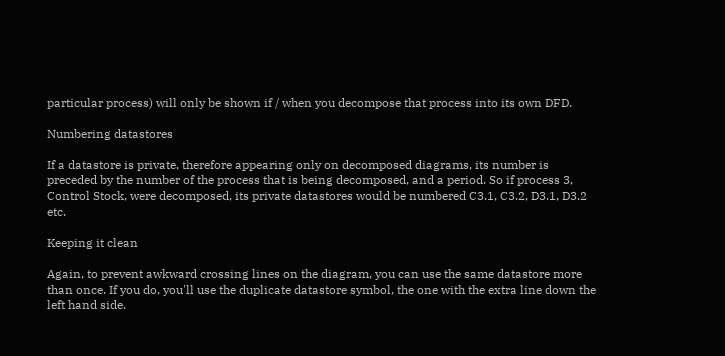particular process) will only be shown if / when you decompose that process into its own DFD.

Numbering datastores

If a datastore is private, therefore appearing only on decomposed diagrams, its number is preceded by the number of the process that is being decomposed, and a period. So if process 3, Control Stock, were decomposed, its private datastores would be numbered C3.1, C3.2, D3.1, D3.2 etc.

Keeping it clean

Again, to prevent awkward crossing lines on the diagram, you can use the same datastore more than once. If you do, you'll use the duplicate datastore symbol, the one with the extra line down the left hand side.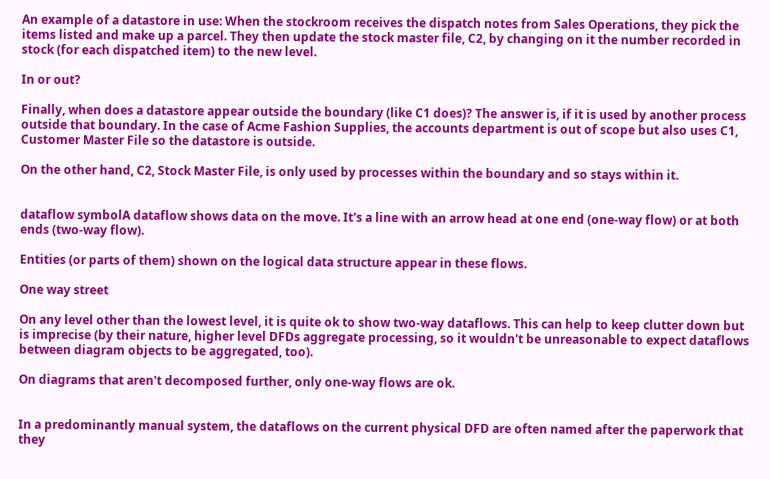An example of a datastore in use: When the stockroom receives the dispatch notes from Sales Operations, they pick the items listed and make up a parcel. They then update the stock master file, C2, by changing on it the number recorded in stock (for each dispatched item) to the new level.

In or out?

Finally, when does a datastore appear outside the boundary (like C1 does)? The answer is, if it is used by another process outside that boundary. In the case of Acme Fashion Supplies, the accounts department is out of scope but also uses C1, Customer Master File so the datastore is outside.

On the other hand, C2, Stock Master File, is only used by processes within the boundary and so stays within it.


dataflow symbolA dataflow shows data on the move. It's a line with an arrow head at one end (one-way flow) or at both ends (two-way flow).

Entities (or parts of them) shown on the logical data structure appear in these flows.

One way street

On any level other than the lowest level, it is quite ok to show two-way dataflows. This can help to keep clutter down but is imprecise (by their nature, higher level DFDs aggregate processing, so it wouldn't be unreasonable to expect dataflows between diagram objects to be aggregated, too).

On diagrams that aren't decomposed further, only one-way flows are ok.


In a predominantly manual system, the dataflows on the current physical DFD are often named after the paperwork that they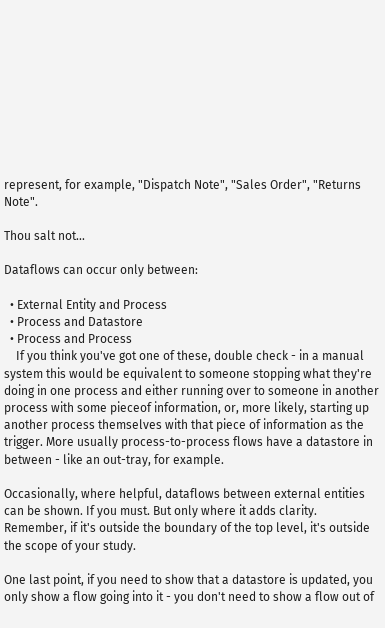represent, for example, "Dispatch Note", "Sales Order", "Returns Note".

Thou salt not...

Dataflows can occur only between:

  • External Entity and Process
  • Process and Datastore
  • Process and Process
    If you think you've got one of these, double check - in a manual system this would be equivalent to someone stopping what they're doing in one process and either running over to someone in another process with some pieceof information, or, more likely, starting up another process themselves with that piece of information as the trigger. More usually process-to-process flows have a datastore in between - like an out-tray, for example.

Occasionally, where helpful, dataflows between external entities can be shown. If you must. But only where it adds clarity. Remember, if it's outside the boundary of the top level, it's outside the scope of your study.

One last point, if you need to show that a datastore is updated, you only show a flow going into it - you don't need to show a flow out of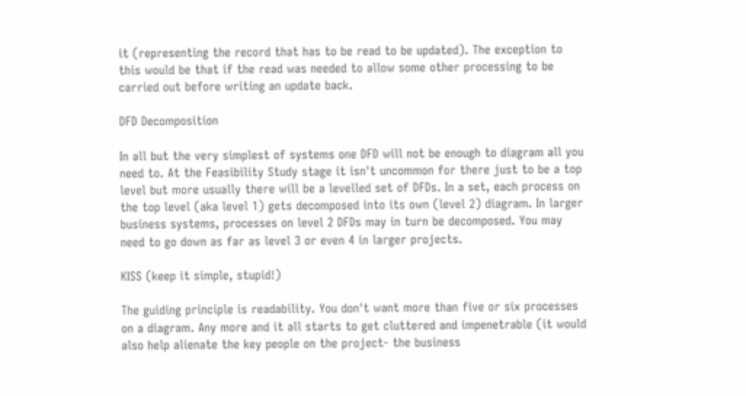it (representing the record that has to be read to be updated). The exception to this would be that if the read was needed to allow some other processing to be carried out before writing an update back.

DFD Decomposition

In all but the very simplest of systems one DFD will not be enough to diagram all you need to. At the Feasibility Study stage it isn't uncommon for there just to be a top level but more usually there will be a levelled set of DFDs. In a set, each process on the top level (aka level 1) gets decomposed into its own (level 2) diagram. In larger business systems, processes on level 2 DFDs may in turn be decomposed. You may need to go down as far as level 3 or even 4 in larger projects.

KISS (keep it simple, stupid!)

The guiding principle is readability. You don't want more than five or six processes on a diagram. Any more and it all starts to get cluttered and impenetrable (it would also help alienate the key people on the project- the business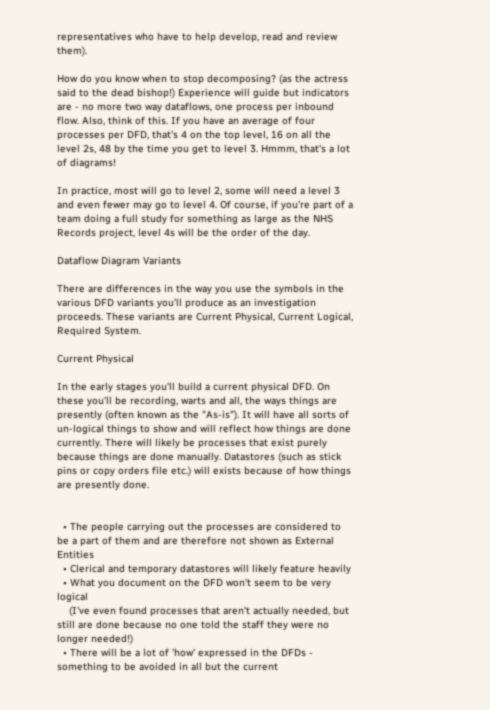representatives who have to help develop, read and review them).

How do you know when to stop decomposing? (as the actress said to the dead bishop!) Experience will guide but indicators are - no more two way dataflows, one process per inbound flow. Also, think of this. If you have an average of four processes per DFD, that's 4 on the top level, 16 on all the level 2s, 48 by the time you get to level 3. Hmmm, that's a lot of diagrams!

In practice, most will go to level 2, some will need a level 3 and even fewer may go to level 4. Of course, if you're part of a team doing a full study for something as large as the NHS Records project, level 4s will be the order of the day.

Dataflow Diagram Variants

There are differences in the way you use the symbols in the various DFD variants you'll produce as an investigation proceeds. These variants are Current Physical, Current Logical, Required System.

Current Physical

In the early stages you'll build a current physical DFD. On these you'll be recording, warts and all, the ways things are presently (often known as the "As-is"). It will have all sorts of un-logical things to show and will reflect how things are done currently. There will likely be processes that exist purely because things are done manually. Datastores (such as stick pins or copy orders file etc.) will exists because of how things are presently done.


  • The people carrying out the processes are considered to be a part of them and are therefore not shown as External Entities
  • Clerical and temporary datastores will likely feature heavily
  • What you document on the DFD won't seem to be very logical
    (I've even found processes that aren't actually needed, but still are done because no one told the staff they were no longer needed!)
  • There will be a lot of 'how' expressed in the DFDs - something to be avoided in all but the current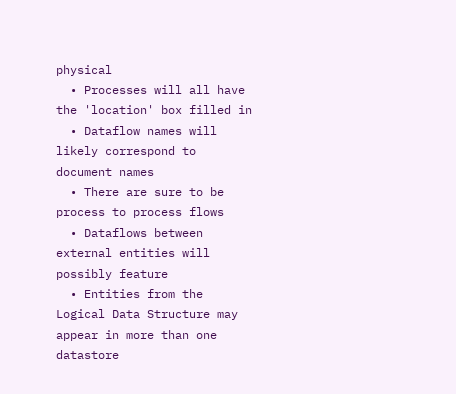physical
  • Processes will all have the 'location' box filled in
  • Dataflow names will likely correspond to document names
  • There are sure to be process to process flows
  • Dataflows between external entities will possibly feature
  • Entities from the Logical Data Structure may appear in more than one datastore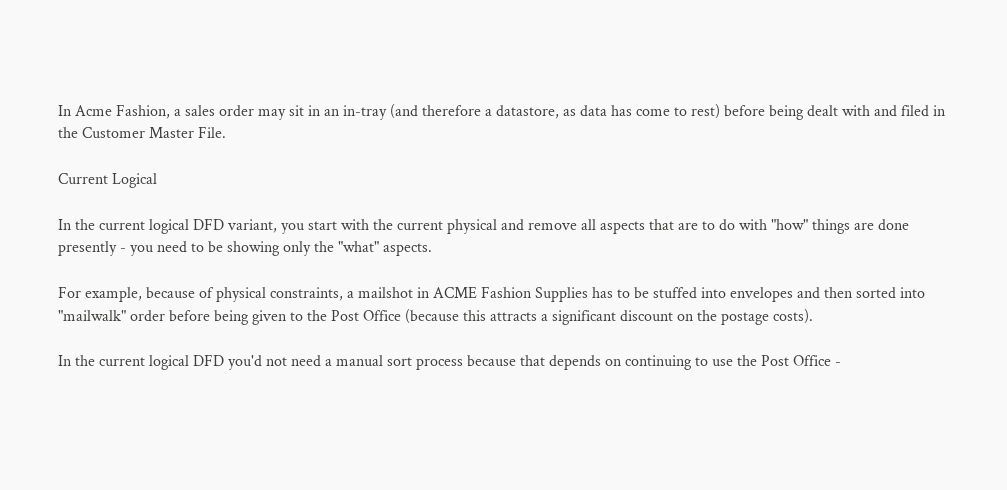In Acme Fashion, a sales order may sit in an in-tray (and therefore a datastore, as data has come to rest) before being dealt with and filed in the Customer Master File.

Current Logical

In the current logical DFD variant, you start with the current physical and remove all aspects that are to do with "how" things are done presently - you need to be showing only the "what" aspects.

For example, because of physical constraints, a mailshot in ACME Fashion Supplies has to be stuffed into envelopes and then sorted into "mailwalk" order before being given to the Post Office (because this attracts a significant discount on the postage costs).

In the current logical DFD you'd not need a manual sort process because that depends on continuing to use the Post Office -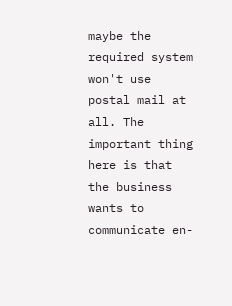maybe the required system won't use postal mail at all. The important thing here is that the business wants to communicate en-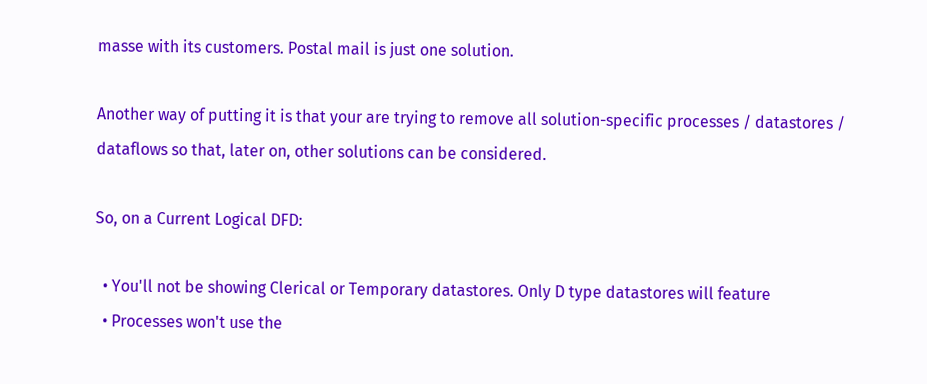masse with its customers. Postal mail is just one solution.

Another way of putting it is that your are trying to remove all solution-specific processes / datastores / dataflows so that, later on, other solutions can be considered.

So, on a Current Logical DFD:

  • You'll not be showing Clerical or Temporary datastores. Only D type datastores will feature
  • Processes won't use the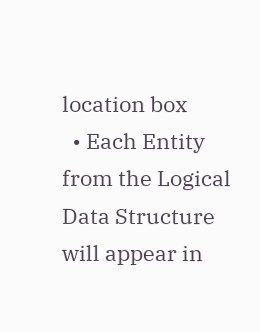location box
  • Each Entity from the Logical Data Structure will appear in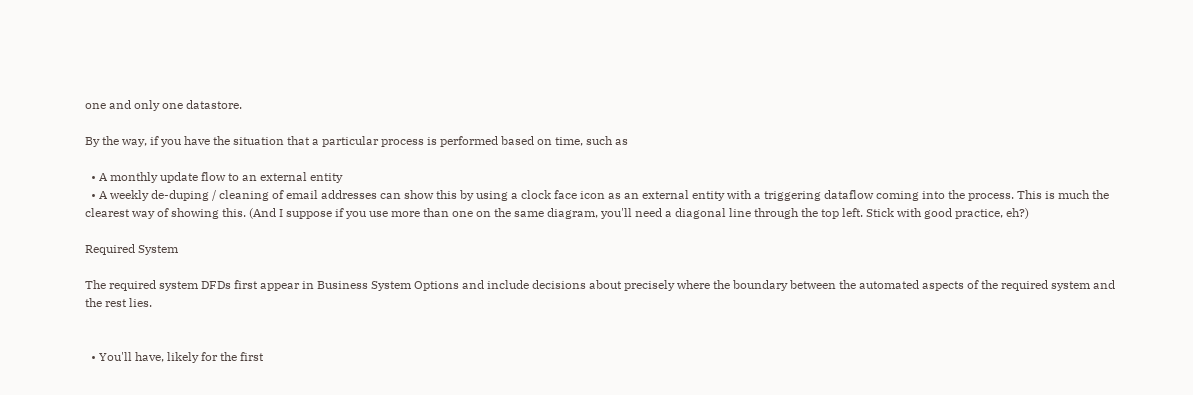one and only one datastore.

By the way, if you have the situation that a particular process is performed based on time, such as

  • A monthly update flow to an external entity
  • A weekly de-duping / cleaning of email addresses can show this by using a clock face icon as an external entity with a triggering dataflow coming into the process. This is much the clearest way of showing this. (And I suppose if you use more than one on the same diagram, you'll need a diagonal line through the top left. Stick with good practice, eh?)

Required System

The required system DFDs first appear in Business System Options and include decisions about precisely where the boundary between the automated aspects of the required system and the rest lies.


  • You'll have, likely for the first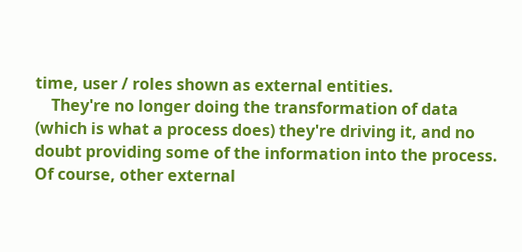time, user / roles shown as external entities.
    They're no longer doing the transformation of data (which is what a process does) they're driving it, and no doubt providing some of the information into the process. Of course, other external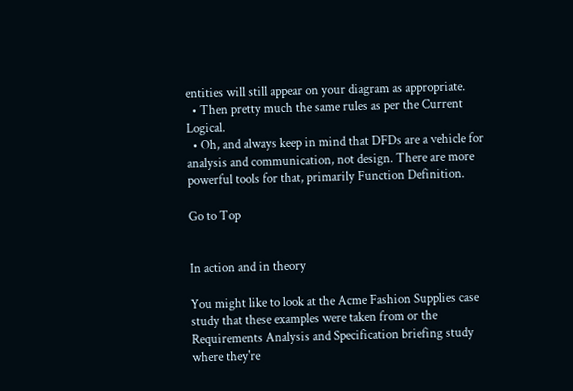entities will still appear on your diagram as appropriate.
  • Then pretty much the same rules as per the Current Logical.
  • Oh, and always keep in mind that DFDs are a vehicle for analysis and communication, not design. There are more powerful tools for that, primarily Function Definition.

Go to Top


In action and in theory

You might like to look at the Acme Fashion Supplies case study that these examples were taken from or the Requirements Analysis and Specification briefing study where they're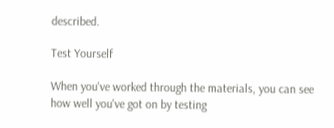described.

Test Yourself

When you've worked through the materials, you can see how well you've got on by testing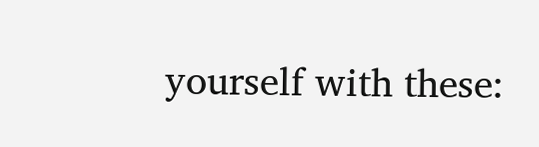yourself with these: